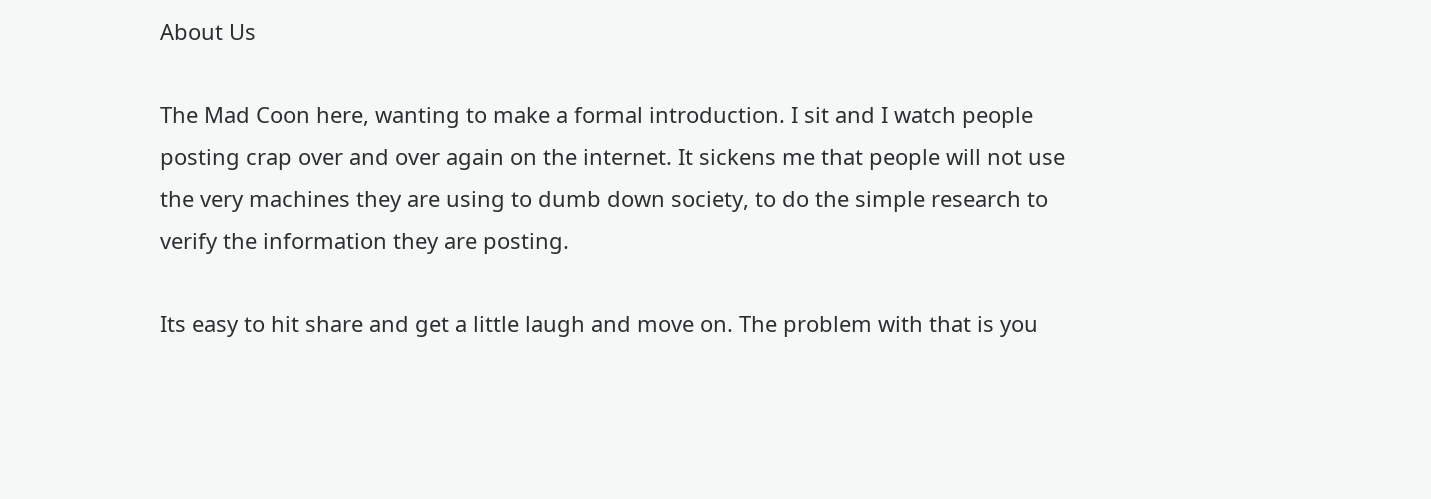About Us

The Mad Coon here, wanting to make a formal introduction. I sit and I watch people posting crap over and over again on the internet. It sickens me that people will not use the very machines they are using to dumb down society, to do the simple research to verify the information they are posting.

Its easy to hit share and get a little laugh and move on. The problem with that is you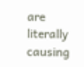are literally causing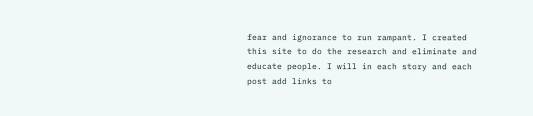fear and ignorance to run rampant. I created this site to do the research and eliminate and educate people. I will in each story and each post add links to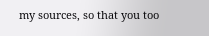my sources, so that you too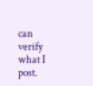can verify what I post.